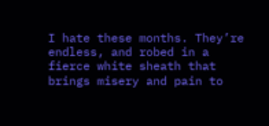I hate these months. They’re endless, and robed in a fierce white sheath that brings misery and pain to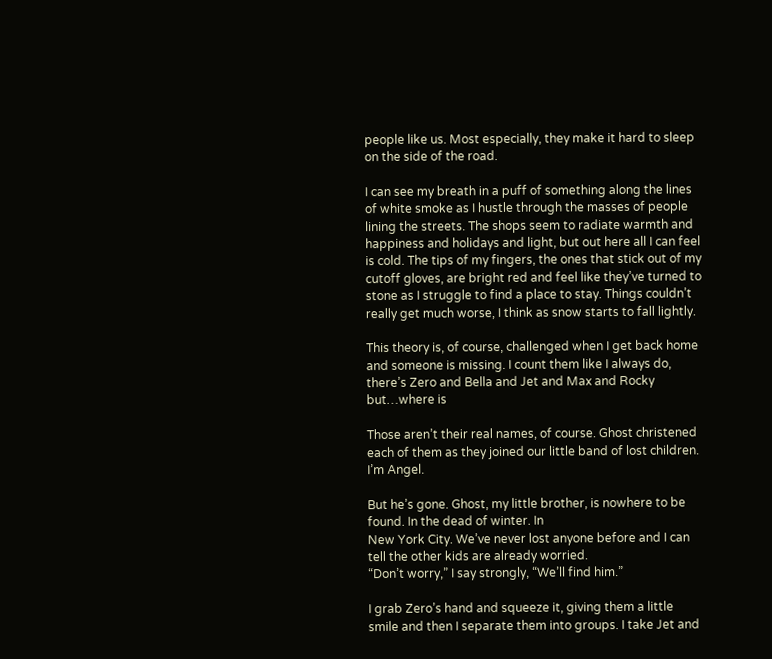people like us. Most especially, they make it hard to sleep on the side of the road.

I can see my breath in a puff of something along the lines of white smoke as I hustle through the masses of people lining the streets. The shops seem to radiate warmth and happiness and holidays and light, but out here all I can feel is cold. The tips of my fingers, the ones that stick out of my cutoff gloves, are bright red and feel like they’ve turned to stone as I struggle to find a place to stay. Things couldn’t really get much worse, I think as snow starts to fall lightly.

This theory is, of course, challenged when I get back home and someone is missing. I count them like I always do, there’s Zero and Bella and Jet and Max and Rocky but…where is

Those aren’t their real names, of course. Ghost christened each of them as they joined our little band of lost children. I’m Angel.

But he’s gone. Ghost, my little brother, is nowhere to be found. In the dead of winter. In
New York City. We’ve never lost anyone before and I can tell the other kids are already worried.
“Don’t worry,” I say strongly, “We’ll find him.”

I grab Zero’s hand and squeeze it, giving them a little smile and then I separate them into groups. I take Jet and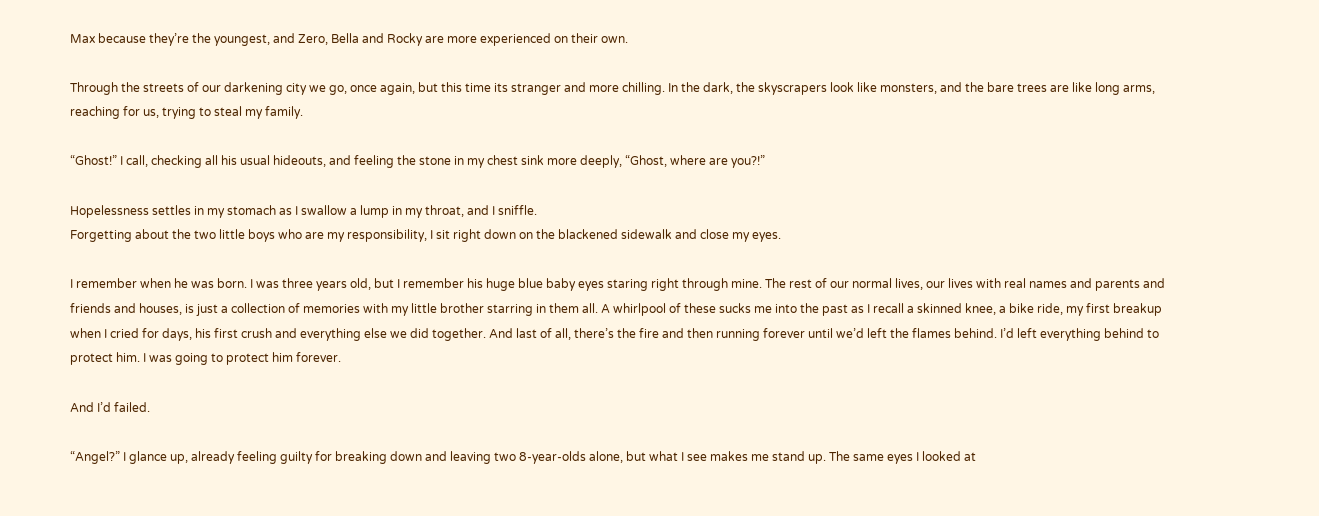Max because they’re the youngest, and Zero, Bella and Rocky are more experienced on their own.

Through the streets of our darkening city we go, once again, but this time its stranger and more chilling. In the dark, the skyscrapers look like monsters, and the bare trees are like long arms, reaching for us, trying to steal my family.

“Ghost!” I call, checking all his usual hideouts, and feeling the stone in my chest sink more deeply, “Ghost, where are you?!”

Hopelessness settles in my stomach as I swallow a lump in my throat, and I sniffle.
Forgetting about the two little boys who are my responsibility, I sit right down on the blackened sidewalk and close my eyes.

I remember when he was born. I was three years old, but I remember his huge blue baby eyes staring right through mine. The rest of our normal lives, our lives with real names and parents and friends and houses, is just a collection of memories with my little brother starring in them all. A whirlpool of these sucks me into the past as I recall a skinned knee, a bike ride, my first breakup when I cried for days, his first crush and everything else we did together. And last of all, there’s the fire and then running forever until we’d left the flames behind. I’d left everything behind to protect him. I was going to protect him forever.

And I’d failed.

“Angel?” I glance up, already feeling guilty for breaking down and leaving two 8-year-olds alone, but what I see makes me stand up. The same eyes I looked at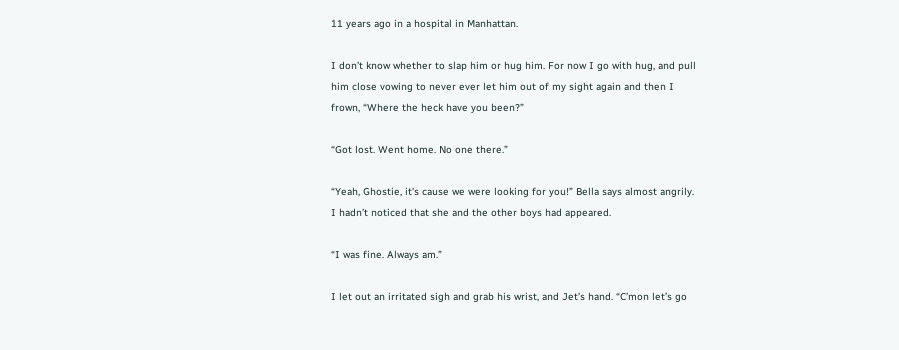11 years ago in a hospital in Manhattan.

I don’t know whether to slap him or hug him. For now I go with hug, and pull him close vowing to never ever let him out of my sight again and then I frown, “Where the heck have you been?”

“Got lost. Went home. No one there.”

“Yeah, Ghostie, it’s cause we were looking for you!” Bella says almost angrily. I hadn’t noticed that she and the other boys had appeared.

“I was fine. Always am.”

I let out an irritated sigh and grab his wrist, and Jet’s hand. “C’mon let’s go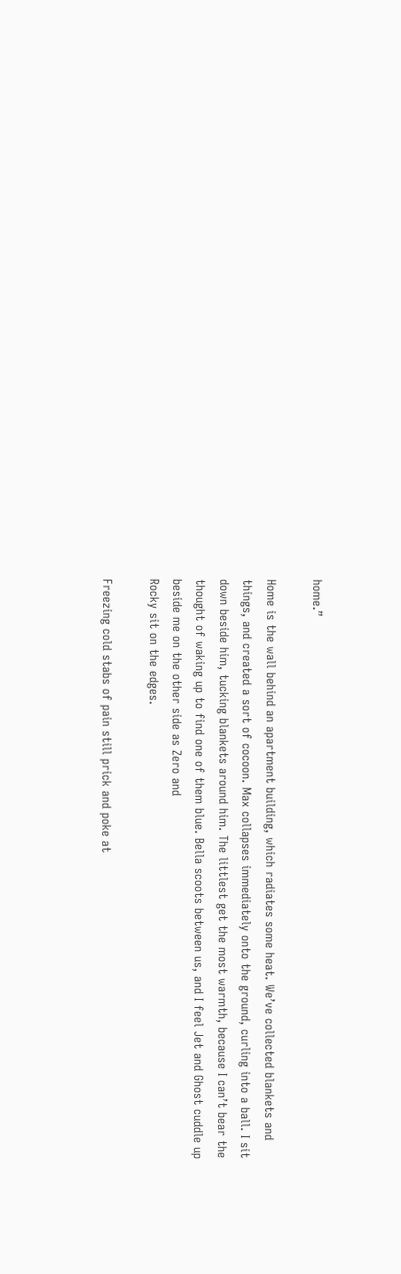home.”

Home is the wall behind an apartment building, which radiates some heat. We’ve collected blankets and things, and created a sort of cocoon. Max collapses immediately onto the ground, curling into a ball. I sit down beside him, tucking blankets around him. The littlest get the most warmth, because I can’t bear the thought of waking up to find one of them blue. Bella scoots between us, and I feel Jet and Ghost cuddle up beside me on the other side as Zero and
Rocky sit on the edges.

Freezing cold stabs of pain still prick and poke at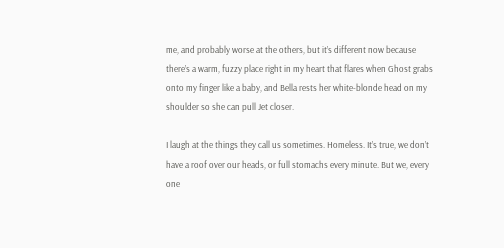me, and probably worse at the others, but it’s different now because there’s a warm, fuzzy place right in my heart that flares when Ghost grabs onto my finger like a baby, and Bella rests her white-blonde head on my shoulder so she can pull Jet closer.

I laugh at the things they call us sometimes. Homeless. It’s true, we don’t have a roof over our heads, or full stomachs every minute. But we, every one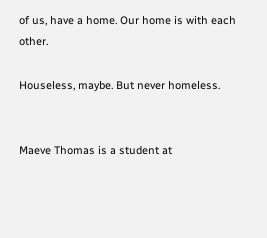of us, have a home. Our home is with each other.

Houseless, maybe. But never homeless.


Maeve Thomas is a student at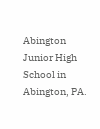Abington Junior High School in Abington, PA.